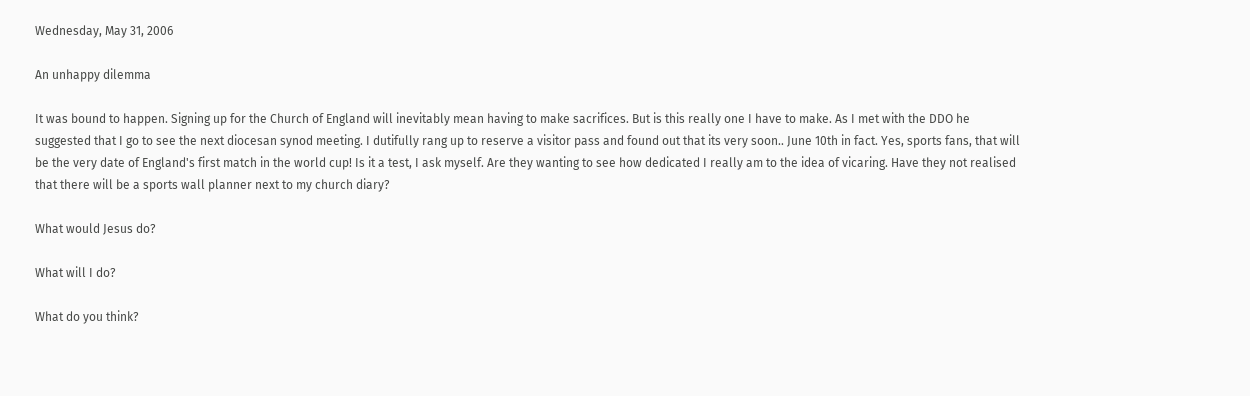Wednesday, May 31, 2006

An unhappy dilemma

It was bound to happen. Signing up for the Church of England will inevitably mean having to make sacrifices. But is this really one I have to make. As I met with the DDO he suggested that I go to see the next diocesan synod meeting. I dutifully rang up to reserve a visitor pass and found out that its very soon.. June 10th in fact. Yes, sports fans, that will be the very date of England's first match in the world cup! Is it a test, I ask myself. Are they wanting to see how dedicated I really am to the idea of vicaring. Have they not realised that there will be a sports wall planner next to my church diary?

What would Jesus do?

What will I do?

What do you think?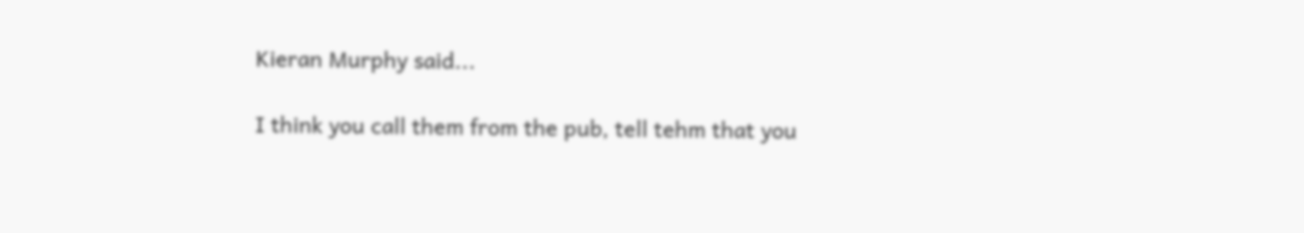Kieran Murphy said...

I think you call them from the pub, tell tehm that you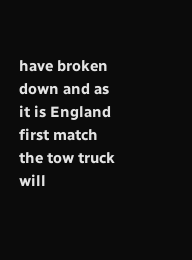have broken down and as it is England first match the tow truck will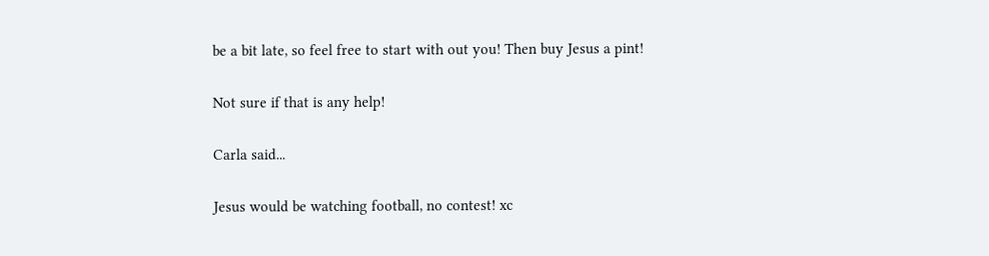be a bit late, so feel free to start with out you! Then buy Jesus a pint!

Not sure if that is any help!

Carla said...

Jesus would be watching football, no contest! xc